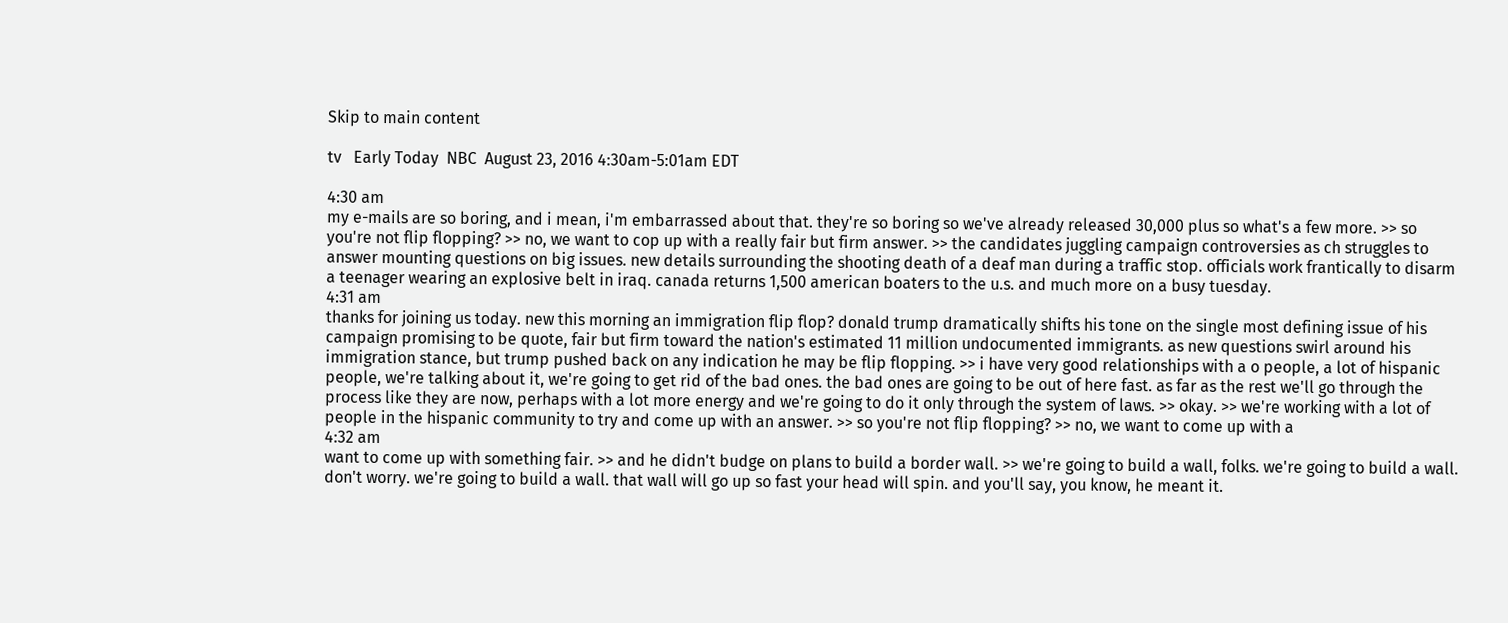Skip to main content

tv   Early Today  NBC  August 23, 2016 4:30am-5:01am EDT

4:30 am
my e-mails are so boring, and i mean, i'm embarrassed about that. they're so boring so we've already released 30,000 plus so what's a few more. >> so you're not flip flopping? >> no, we want to cop up with a really fair but firm answer. >> the candidates juggling campaign controversies as ch struggles to answer mounting questions on big issues. new details surrounding the shooting death of a deaf man during a traffic stop. officials work frantically to disarm a teenager wearing an explosive belt in iraq. canada returns 1,500 american boaters to the u.s. and much more on a busy tuesday.
4:31 am
thanks for joining us today. new this morning an immigration flip flop? donald trump dramatically shifts his tone on the single most defining issue of his campaign promising to be quote, fair but firm toward the nation's estimated 11 million undocumented immigrants. as new questions swirl around his immigration stance, but trump pushed back on any indication he may be flip flopping. >> i have very good relationships with a o people, a lot of hispanic people, we're talking about it, we're going to get rid of the bad ones. the bad ones are going to be out of here fast. as far as the rest we'll go through the process like they are now, perhaps with a lot more energy and we're going to do it only through the system of laws. >> okay. >> we're working with a lot of people in the hispanic community to try and come up with an answer. >> so you're not flip flopping? >> no, we want to come up with a
4:32 am
want to come up with something fair. >> and he didn't budge on plans to build a border wall. >> we're going to build a wall, folks. we're going to build a wall. don't worry. we're going to build a wall. that wall will go up so fast your head will spin. and you'll say, you know, he meant it.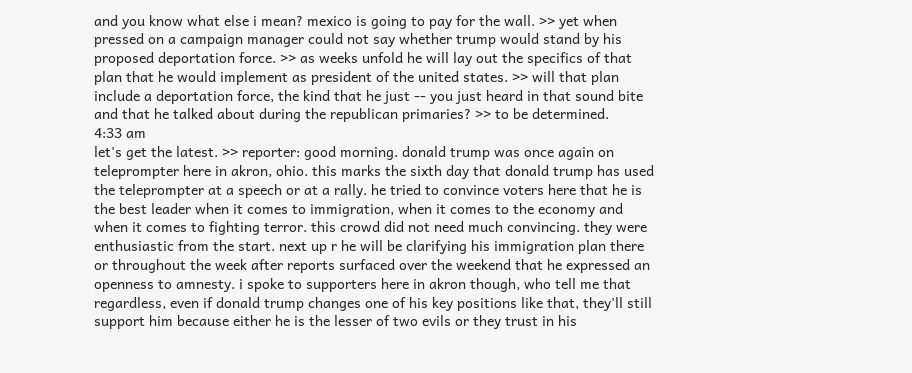and you know what else i mean? mexico is going to pay for the wall. >> yet when pressed on a campaign manager could not say whether trump would stand by his proposed deportation force. >> as weeks unfold he will lay out the specifics of that plan that he would implement as president of the united states. >> will that plan include a deportation force, the kind that he just -- you just heard in that sound bite and that he talked about during the republican primaries? >> to be determined.
4:33 am
let's get the latest. >> reporter: good morning. donald trump was once again on teleprompter here in akron, ohio. this marks the sixth day that donald trump has used the teleprompter at a speech or at a rally. he tried to convince voters here that he is the best leader when it comes to immigration, when it comes to the economy and when it comes to fighting terror. this crowd did not need much convincing. they were enthusiastic from the start. next up r he will be clarifying his immigration plan there or throughout the week after reports surfaced over the weekend that he expressed an openness to amnesty. i spoke to supporters here in akron though, who tell me that regardless, even if donald trump changes one of his key positions like that, they'll still support him because either he is the lesser of two evils or they trust in his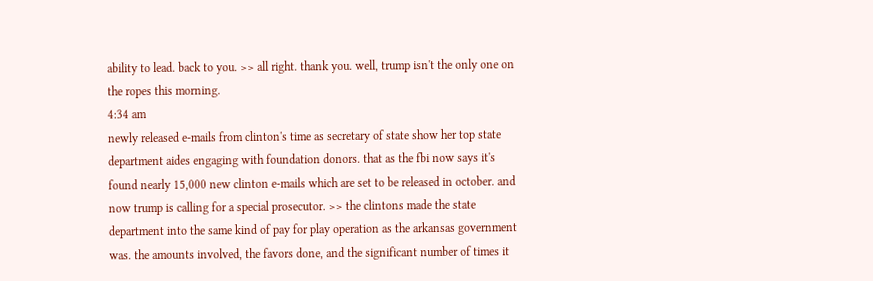ability to lead. back to you. >> all right. thank you. well, trump isn't the only one on the ropes this morning.
4:34 am
newly released e-mails from clinton's time as secretary of state show her top state department aides engaging with foundation donors. that as the fbi now says it's found nearly 15,000 new clinton e-mails which are set to be released in october. and now trump is calling for a special prosecutor. >> the clintons made the state department into the same kind of pay for play operation as the arkansas government was. the amounts involved, the favors done, and the significant number of times it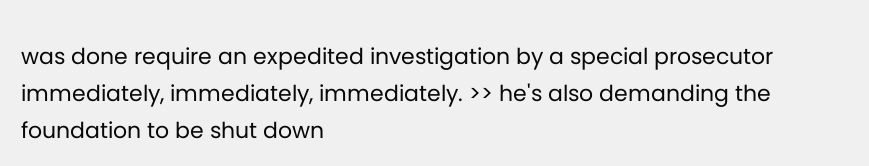was done require an expedited investigation by a special prosecutor immediately, immediately, immediately. >> he's also demanding the foundation to be shut down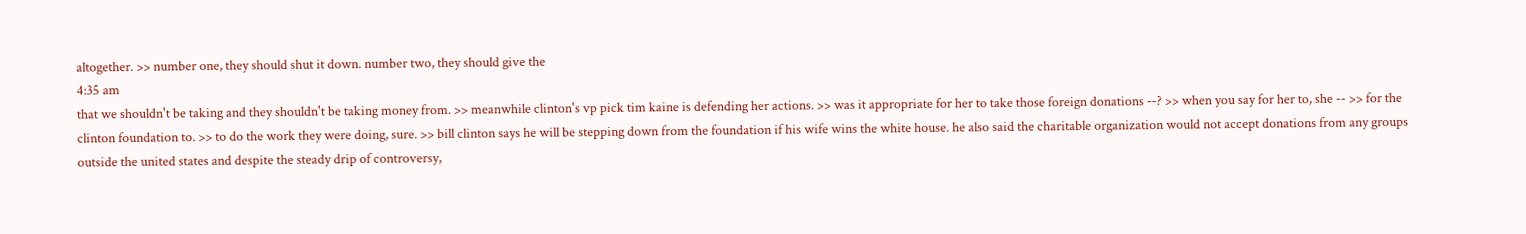altogether. >> number one, they should shut it down. number two, they should give the
4:35 am
that we shouldn't be taking and they shouldn't be taking money from. >> meanwhile clinton's vp pick tim kaine is defending her actions. >> was it appropriate for her to take those foreign donations --? >> when you say for her to, she -- >> for the clinton foundation to. >> to do the work they were doing, sure. >> bill clinton says he will be stepping down from the foundation if his wife wins the white house. he also said the charitable organization would not accept donations from any groups outside the united states and despite the steady drip of controversy,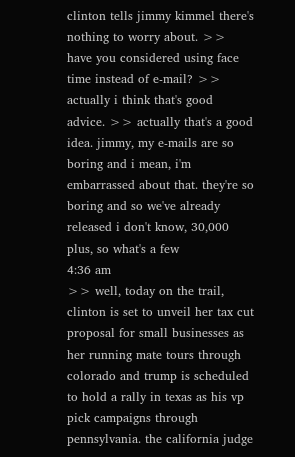clinton tells jimmy kimmel there's nothing to worry about. >> have you considered using face time instead of e-mail? >> actually i think that's good advice. >> actually that's a good idea. jimmy, my e-mails are so boring and i mean, i'm embarrassed about that. they're so boring and so we've already released i don't know, 30,000 plus, so what's a few
4:36 am
>> well, today on the trail, clinton is set to unveil her tax cut proposal for small businesses as her running mate tours through colorado and trump is scheduled to hold a rally in texas as his vp pick campaigns through pennsylvania. the california judge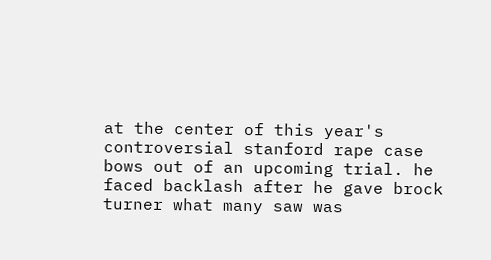at the center of this year's controversial stanford rape case bows out of an upcoming trial. he faced backlash after he gave brock turner what many saw was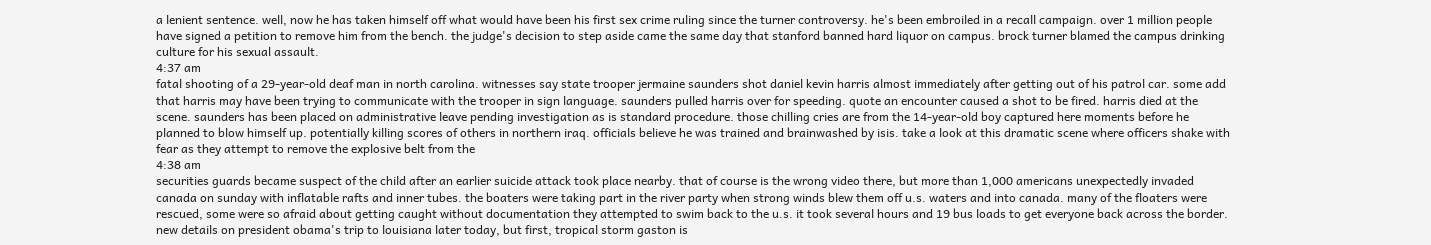a lenient sentence. well, now he has taken himself off what would have been his first sex crime ruling since the turner controversy. he's been embroiled in a recall campaign. over 1 million people have signed a petition to remove him from the bench. the judge's decision to step aside came the same day that stanford banned hard liquor on campus. brock turner blamed the campus drinking culture for his sexual assault.
4:37 am
fatal shooting of a 29-year-old deaf man in north carolina. witnesses say state trooper jermaine saunders shot daniel kevin harris almost immediately after getting out of his patrol car. some add that harris may have been trying to communicate with the trooper in sign language. saunders pulled harris over for speeding. quote an encounter caused a shot to be fired. harris died at the scene. saunders has been placed on administrative leave pending investigation as is standard procedure. those chilling cries are from the 14-year-old boy captured here moments before he planned to blow himself up. potentially killing scores of others in northern iraq. officials believe he was trained and brainwashed by isis. take a look at this dramatic scene where officers shake with fear as they attempt to remove the explosive belt from the
4:38 am
securities guards became suspect of the child after an earlier suicide attack took place nearby. that of course is the wrong video there, but more than 1,000 americans unexpectedly invaded canada on sunday with inflatable rafts and inner tubes. the boaters were taking part in the river party when strong winds blew them off u.s. waters and into canada. many of the floaters were rescued, some were so afraid about getting caught without documentation they attempted to swim back to the u.s. it took several hours and 19 bus loads to get everyone back across the border. new details on president obama's trip to louisiana later today, but first, tropical storm gaston is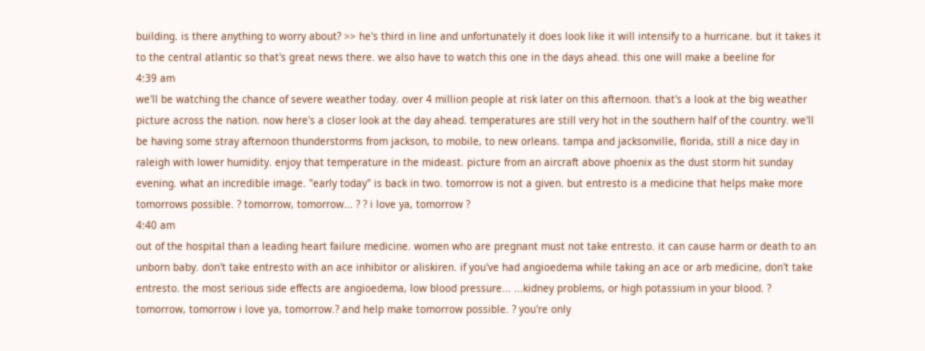building. is there anything to worry about? >> he's third in line and unfortunately it does look like it will intensify to a hurricane. but it takes it to the central atlantic so that's great news there. we also have to watch this one in the days ahead. this one will make a beeline for
4:39 am
we'll be watching the chance of severe weather today. over 4 million people at risk later on this afternoon. that's a look at the big weather picture across the nation. now here's a closer look at the day ahead. temperatures are still very hot in the southern half of the country. we'll be having some stray afternoon thunderstorms from jackson, to mobile, to new orleans. tampa and jacksonville, florida, still a nice day in raleigh with lower humidity. enjoy that temperature in the mideast. picture from an aircraft above phoenix as the dust storm hit sunday evening. what an incredible image. "early today" is back in two. tomorrow is not a given. but entresto is a medicine that helps make more tomorrows possible. ? tomorrow, tomorrow... ? ? i love ya, tomorrow ?
4:40 am
out of the hospital than a leading heart failure medicine. women who are pregnant must not take entresto. it can cause harm or death to an unborn baby. don't take entresto with an ace inhibitor or aliskiren. if you've had angioedema while taking an ace or arb medicine, don't take entresto. the most serious side effects are angioedema, low blood pressure... ...kidney problems, or high potassium in your blood. ? tomorrow, tomorrow i love ya, tomorrow.? and help make tomorrow possible. ? you're only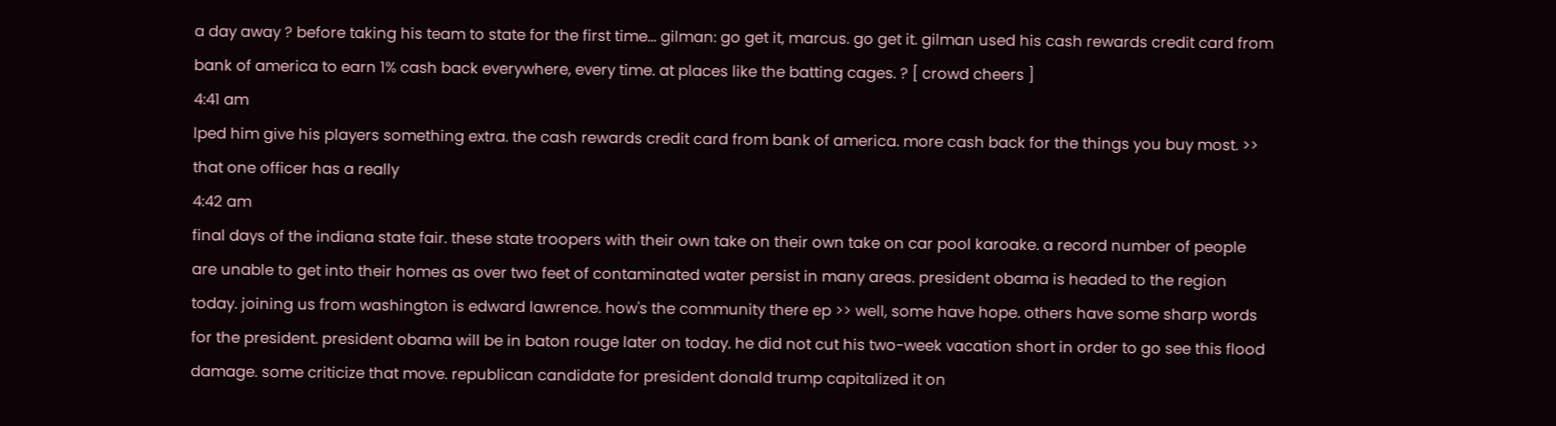a day away ? before taking his team to state for the first time... gilman: go get it, marcus. go get it. gilman used his cash rewards credit card from bank of america to earn 1% cash back everywhere, every time. at places like the batting cages. ? [ crowd cheers ]
4:41 am
lped him give his players something extra. the cash rewards credit card from bank of america. more cash back for the things you buy most. >> that one officer has a really
4:42 am
final days of the indiana state fair. these state troopers with their own take on their own take on car pool karoake. a record number of people are unable to get into their homes as over two feet of contaminated water persist in many areas. president obama is headed to the region today. joining us from washington is edward lawrence. how's the community there ep >> well, some have hope. others have some sharp words for the president. president obama will be in baton rouge later on today. he did not cut his two-week vacation short in order to go see this flood damage. some criticize that move. republican candidate for president donald trump capitalized it on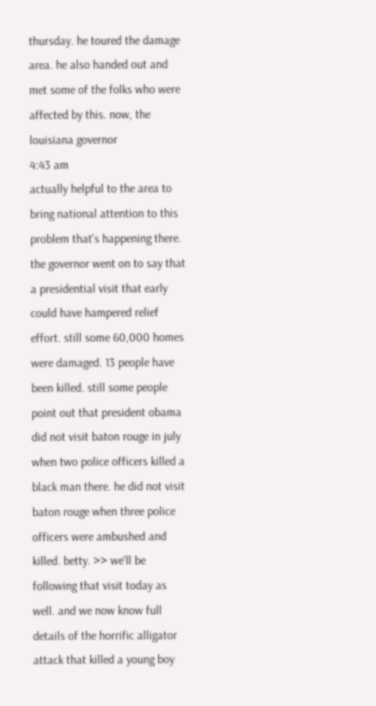thursday. he toured the damage area. he also handed out and met some of the folks who were affected by this. now, the louisiana governor
4:43 am
actually helpful to the area to bring national attention to this problem that's happening there. the governor went on to say that a presidential visit that early could have hampered relief effort. still some 60,000 homes were damaged. 13 people have been killed. still some people point out that president obama did not visit baton rouge in july when two police officers killed a black man there. he did not visit baton rouge when three police officers were ambushed and killed. betty. >> we'll be following that visit today as well. and we now know full details of the horrific alligator attack that killed a young boy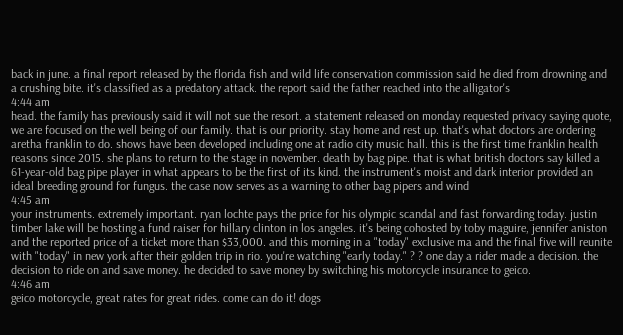back in june. a final report released by the florida fish and wild life conservation commission said he died from drowning and a crushing bite. it's classified as a predatory attack. the report said the father reached into the alligator's
4:44 am
head. the family has previously said it will not sue the resort. a statement released on monday requested privacy saying quote, we are focused on the well being of our family. that is our priority. stay home and rest up. that's what doctors are ordering aretha franklin to do. shows have been developed including one at radio city music hall. this is the first time franklin health reasons since 2015. she plans to return to the stage in november. death by bag pipe. that is what british doctors say killed a 61-year-old bag pipe player in what appears to be the first of its kind. the instrument's moist and dark interior provided an ideal breeding ground for fungus. the case now serves as a warning to other bag pipers and wind
4:45 am
your instruments. extremely important. ryan lochte pays the price for his olympic scandal and fast forwarding today. justin timber lake will be hosting a fund raiser for hillary clinton in los angeles. it's being cohosted by toby maguire, jennifer aniston and the reported price of a ticket more than $33,000. and this morning in a "today" exclusive ma and the final five will reunite with "today" in new york after their golden trip in rio. you're watching "early today." ? ? one day a rider made a decision. the decision to ride on and save money. he decided to save money by switching his motorcycle insurance to geico.
4:46 am
geico motorcycle, great rates for great rides. come can do it! dogs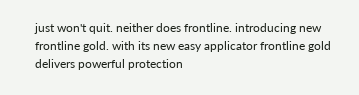just won't quit. neither does frontline. introducing new frontline gold. with its new easy applicator frontline gold delivers powerful protection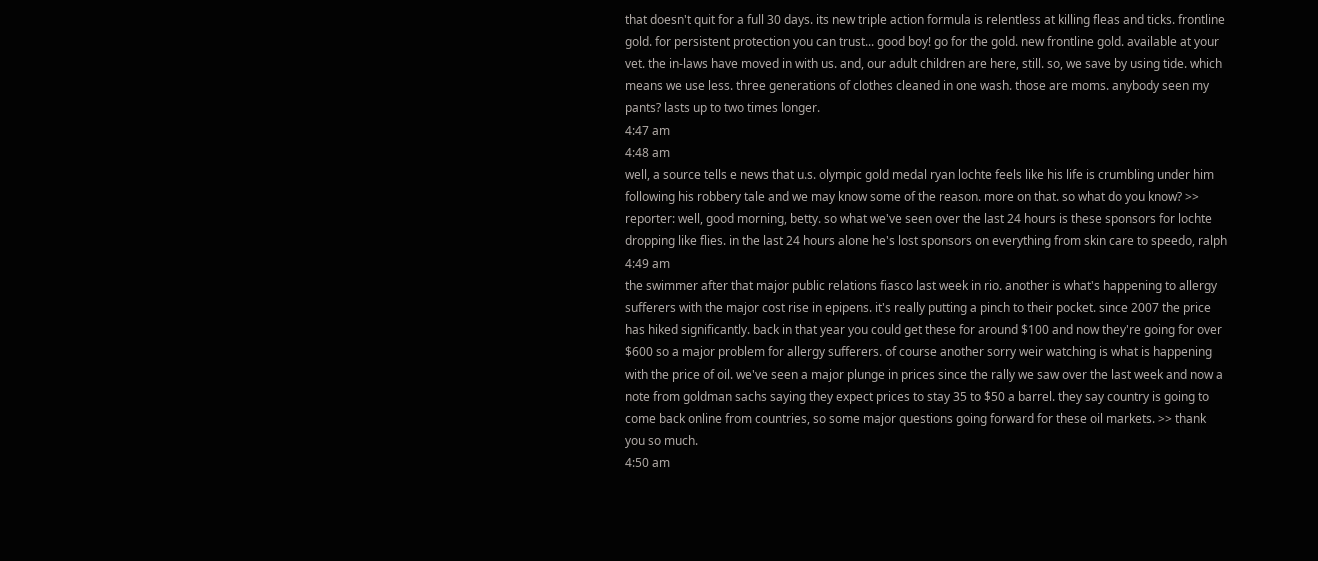that doesn't quit for a full 30 days. its new triple action formula is relentless at killing fleas and ticks. frontline gold. for persistent protection you can trust... good boy! go for the gold. new frontline gold. available at your vet. the in-laws have moved in with us. and, our adult children are here, still. so, we save by using tide. which means we use less. three generations of clothes cleaned in one wash. those are moms. anybody seen my pants? lasts up to two times longer.
4:47 am
4:48 am
well, a source tells e news that u.s. olympic gold medal ryan lochte feels like his life is crumbling under him following his robbery tale and we may know some of the reason. more on that. so what do you know? >> reporter: well, good morning, betty. so what we've seen over the last 24 hours is these sponsors for lochte dropping like flies. in the last 24 hours alone he's lost sponsors on everything from skin care to speedo, ralph
4:49 am
the swimmer after that major public relations fiasco last week in rio. another is what's happening to allergy sufferers with the major cost rise in epipens. it's really putting a pinch to their pocket. since 2007 the price has hiked significantly. back in that year you could get these for around $100 and now they're going for over $600 so a major problem for allergy sufferers. of course another sorry weir watching is what is happening with the price of oil. we've seen a major plunge in prices since the rally we saw over the last week and now a note from goldman sachs saying they expect prices to stay 35 to $50 a barrel. they say country is going to come back online from countries, so some major questions going forward for these oil markets. >> thank you so much.
4:50 am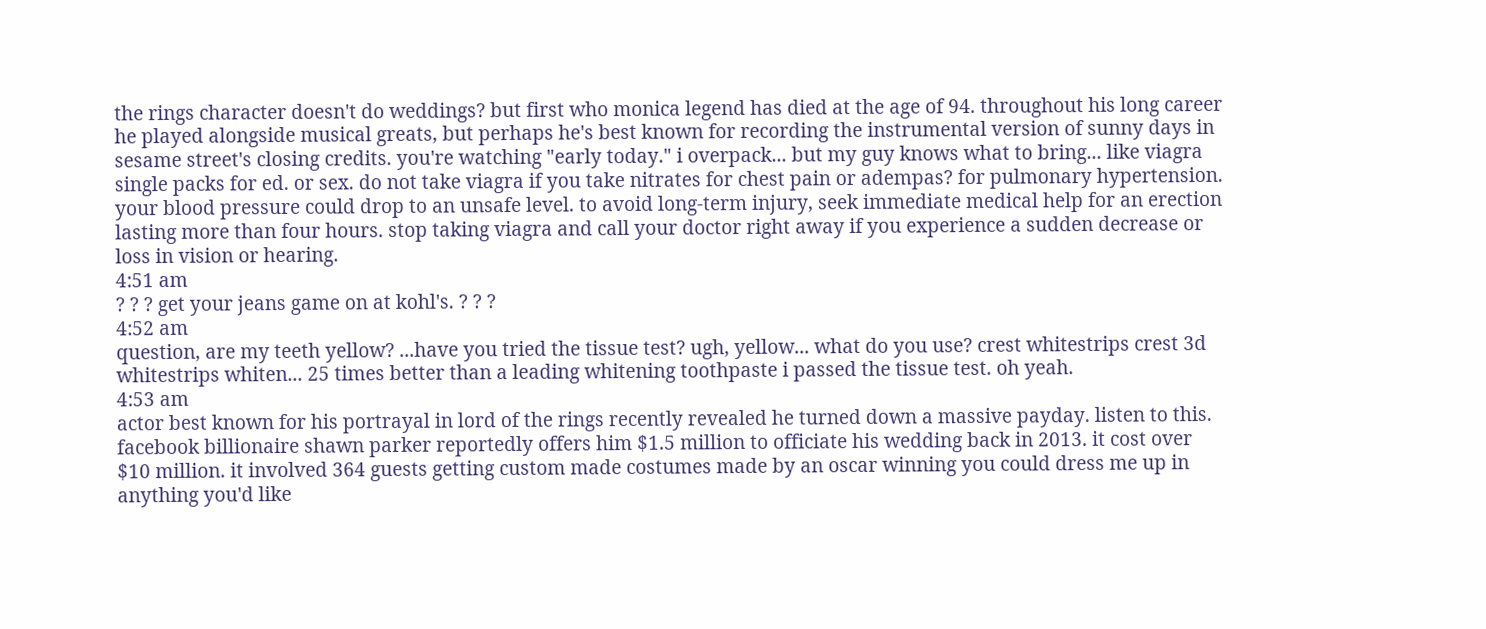the rings character doesn't do weddings? but first who monica legend has died at the age of 94. throughout his long career he played alongside musical greats, but perhaps he's best known for recording the instrumental version of sunny days in sesame street's closing credits. you're watching "early today." i overpack... but my guy knows what to bring... like viagra single packs for ed. or sex. do not take viagra if you take nitrates for chest pain or adempas? for pulmonary hypertension. your blood pressure could drop to an unsafe level. to avoid long-term injury, seek immediate medical help for an erection lasting more than four hours. stop taking viagra and call your doctor right away if you experience a sudden decrease or loss in vision or hearing.
4:51 am
? ? ? get your jeans game on at kohl's. ? ? ?
4:52 am
question, are my teeth yellow? ...have you tried the tissue test? ugh, yellow... what do you use? crest whitestrips crest 3d whitestrips whiten... 25 times better than a leading whitening toothpaste i passed the tissue test. oh yeah.
4:53 am
actor best known for his portrayal in lord of the rings recently revealed he turned down a massive payday. listen to this. facebook billionaire shawn parker reportedly offers him $1.5 million to officiate his wedding back in 2013. it cost over $10 million. it involved 364 guests getting custom made costumes made by an oscar winning you could dress me up in anything you'd like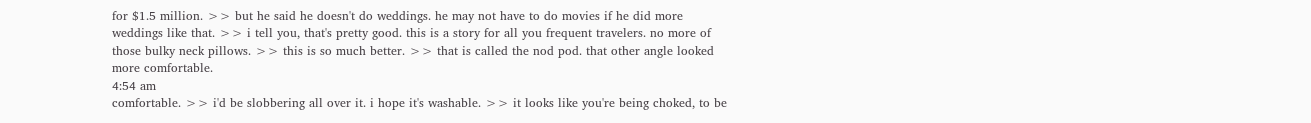for $1.5 million. >> but he said he doesn't do weddings. he may not have to do movies if he did more weddings like that. >> i tell you, that's pretty good. this is a story for all you frequent travelers. no more of those bulky neck pillows. >> this is so much better. >> that is called the nod pod. that other angle looked more comfortable.
4:54 am
comfortable. >> i'd be slobbering all over it. i hope it's washable. >> it looks like you're being choked, to be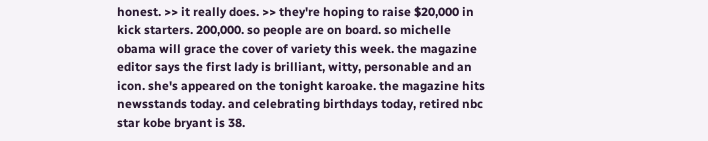honest. >> it really does. >> they're hoping to raise $20,000 in kick starters. 200,000. so people are on board. so michelle obama will grace the cover of variety this week. the magazine editor says the first lady is brilliant, witty, personable and an icon. she's appeared on the tonight karoake. the magazine hits newsstands today. and celebrating birthdays today, retired nbc star kobe bryant is 38.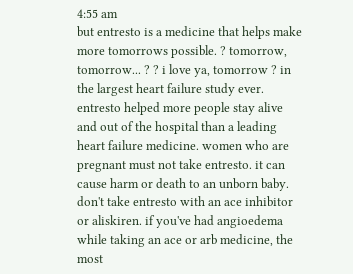4:55 am
but entresto is a medicine that helps make more tomorrows possible. ? tomorrow, tomorrow... ? ? i love ya, tomorrow ? in the largest heart failure study ever. entresto helped more people stay alive and out of the hospital than a leading heart failure medicine. women who are pregnant must not take entresto. it can cause harm or death to an unborn baby. don't take entresto with an ace inhibitor or aliskiren. if you've had angioedema while taking an ace or arb medicine, the most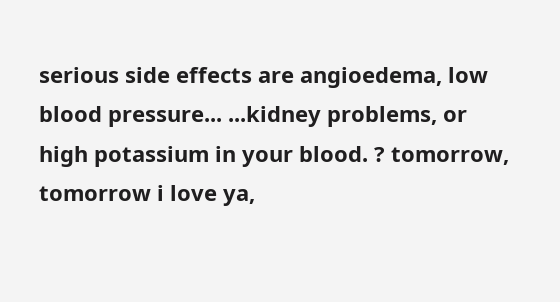serious side effects are angioedema, low blood pressure... ...kidney problems, or high potassium in your blood. ? tomorrow, tomorrow i love ya,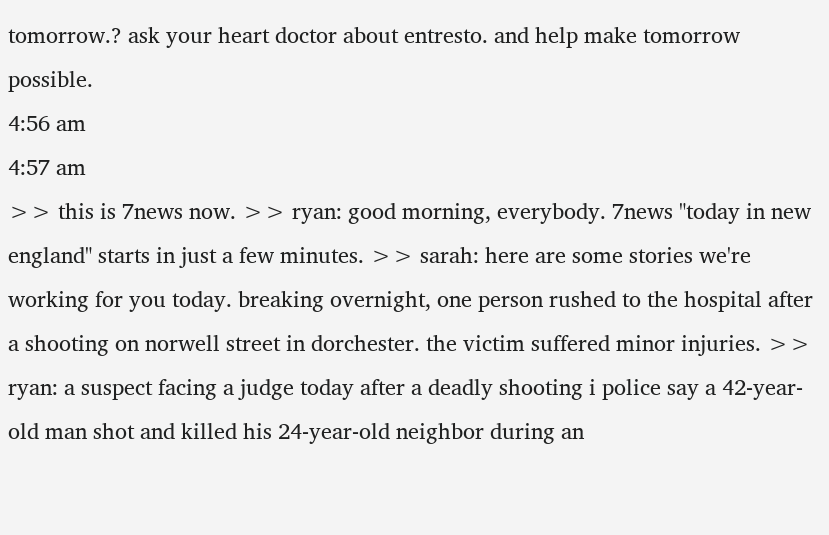tomorrow.? ask your heart doctor about entresto. and help make tomorrow possible.
4:56 am
4:57 am
>> this is 7news now. >> ryan: good morning, everybody. 7news "today in new england" starts in just a few minutes. >> sarah: here are some stories we're working for you today. breaking overnight, one person rushed to the hospital after a shooting on norwell street in dorchester. the victim suffered minor injuries. >> ryan: a suspect facing a judge today after a deadly shooting i police say a 42-year-old man shot and killed his 24-year-old neighbor during an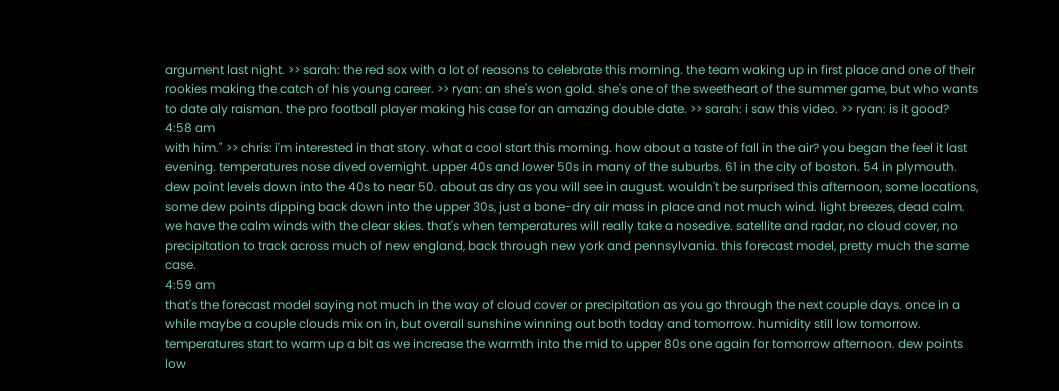argument last night. >> sarah: the red sox with a lot of reasons to celebrate this morning. the team waking up in first place and one of their rookies making the catch of his young career. >> ryan: an she's won gold. she's one of the sweetheart of the summer game, but who wants to date aly raisman. the pro football player making his case for an amazing double date. >> sarah: i saw this video. >> ryan: is it good?
4:58 am
with him." >> chris: i'm interested in that story. what a cool start this morning. how about a taste of fall in the air? you began the feel it last evening. temperatures nose dived overnight. upper 40s and lower 50s in many of the suburbs. 61 in the city of boston. 54 in plymouth. dew point levels down into the 40s to near 50. about as dry as you will see in august. wouldn't be surprised this afternoon, some locations, some dew points dipping back down into the upper 30s, just a bone-dry air mass in place and not much wind. light breezes, dead calm. we have the calm winds with the clear skies. that's when temperatures will really take a nosedive. satellite and radar, no cloud cover, no precipitation to track across much of new england, back through new york and pennsylvania. this forecast model, pretty much the same case.
4:59 am
that's the forecast model saying not much in the way of cloud cover or precipitation as you go through the next couple days. once in a while maybe a couple clouds mix on in, but overall sunshine winning out both today and tomorrow. humidity still low tomorrow. temperatures start to warm up a bit as we increase the warmth into the mid to upper 80s one again for tomorrow afternoon. dew points low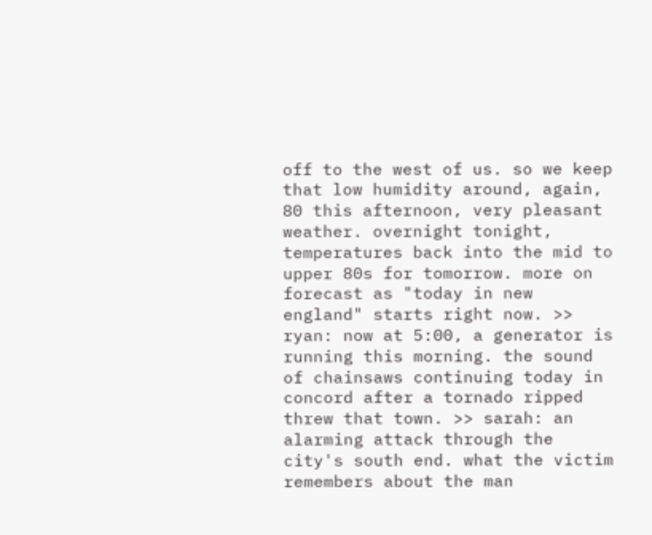off to the west of us. so we keep that low humidity around, again, 80 this afternoon, very pleasant weather. overnight tonight, temperatures back into the mid to upper 80s for tomorrow. more on forecast as "today in new england" starts right now. >> ryan: now at 5:00, a generator is running this morning. the sound of chainsaws continuing today in concord after a tornado ripped threw that town. >> sarah: an alarming attack through the city's south end. what the victim remembers about the man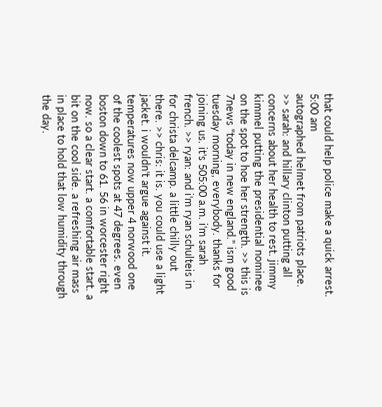that could help police make a quick arrest.
5:00 am
autographed helmet from patriots place. >> sarah: and hillary clinton putting all concerns about her health to rest. jimmy kimmel putting the presidential nominee on the spot to hoe her strength. >> this is 7news "today in new england." ism good tuesday morning, everybody. thanks for joining us. it's 505:00 a.m. i'm sarah french. >> ryan: and i'm ryan schulteis in for christa delcamp. a little chilly out there. >> chris: it is. you could use a light jacket. i wouldn't argue against it. temperatures now upper 4 norwood one of the coolest spots at 47 degrees. even boston down to 61. 56 in worcester right now. so a clear start. a comfortable start. a bit on the cool side. a refreshing air mass in place to hold that low humidity through the day.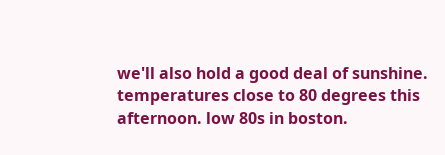we'll also hold a good deal of sunshine. temperatures close to 80 degrees this afternoon. low 80s in boston.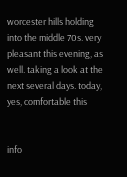worcester hills holding into the middle 70s. very pleasant this evening, as well. taking a look at the next several days. today, yes, comfortable this


info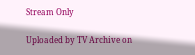Stream Only

Uploaded by TV Archive on